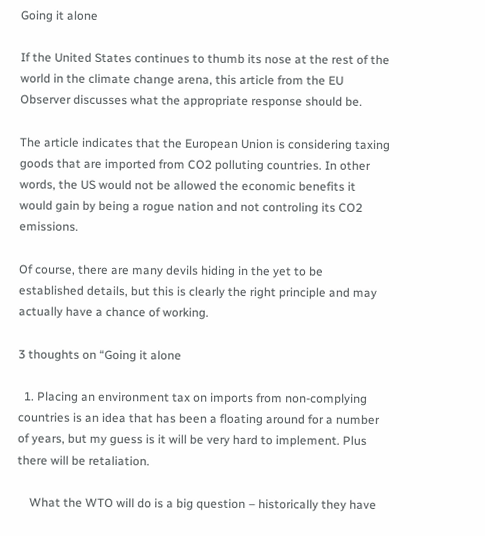Going it alone

If the United States continues to thumb its nose at the rest of the world in the climate change arena, this article from the EU Observer discusses what the appropriate response should be.

The article indicates that the European Union is considering taxing goods that are imported from CO2 polluting countries. In other words, the US would not be allowed the economic benefits it would gain by being a rogue nation and not controling its CO2 emissions.

Of course, there are many devils hiding in the yet to be established details, but this is clearly the right principle and may actually have a chance of working.

3 thoughts on “Going it alone

  1. Placing an environment tax on imports from non-complying countries is an idea that has been a floating around for a number of years, but my guess is it will be very hard to implement. Plus there will be retaliation.

    What the WTO will do is a big question – historically they have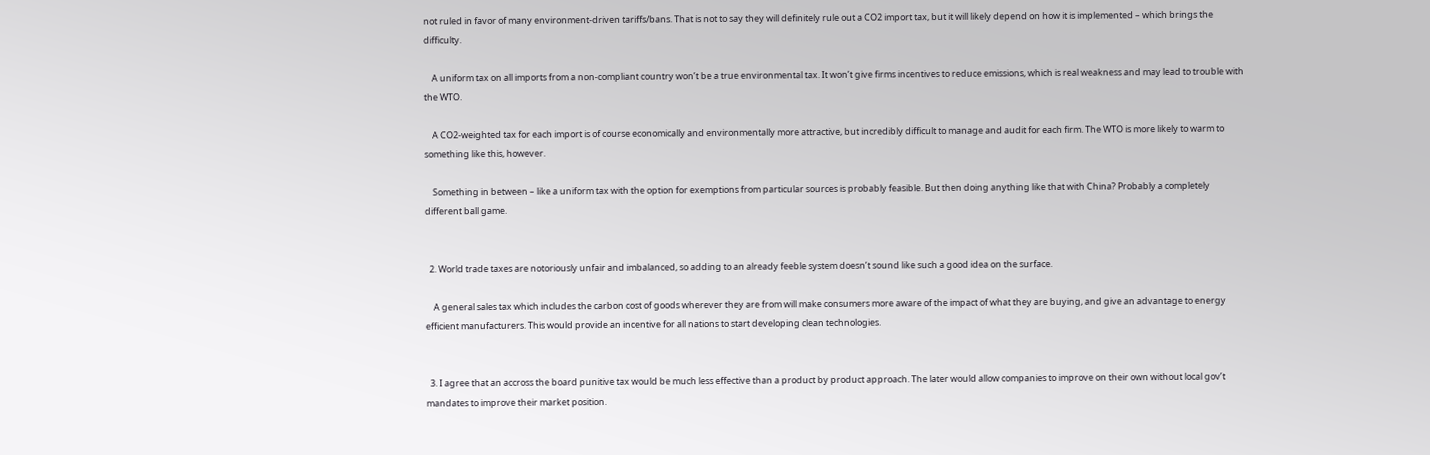not ruled in favor of many environment-driven tariffs/bans. That is not to say they will definitely rule out a CO2 import tax, but it will likely depend on how it is implemented – which brings the difficulty.

    A uniform tax on all imports from a non-compliant country won’t be a true environmental tax. It won’t give firms incentives to reduce emissions, which is real weakness and may lead to trouble with the WTO.

    A CO2-weighted tax for each import is of course economically and environmentally more attractive, but incredibly difficult to manage and audit for each firm. The WTO is more likely to warm to something like this, however.

    Something in between – like a uniform tax with the option for exemptions from particular sources is probably feasible. But then doing anything like that with China? Probably a completely different ball game.


  2. World trade taxes are notoriously unfair and imbalanced, so adding to an already feeble system doesn’t sound like such a good idea on the surface.

    A general sales tax which includes the carbon cost of goods wherever they are from will make consumers more aware of the impact of what they are buying, and give an advantage to energy efficient manufacturers. This would provide an incentive for all nations to start developing clean technologies.


  3. I agree that an accross the board punitive tax would be much less effective than a product by product approach. The later would allow companies to improve on their own without local gov’t mandates to improve their market position.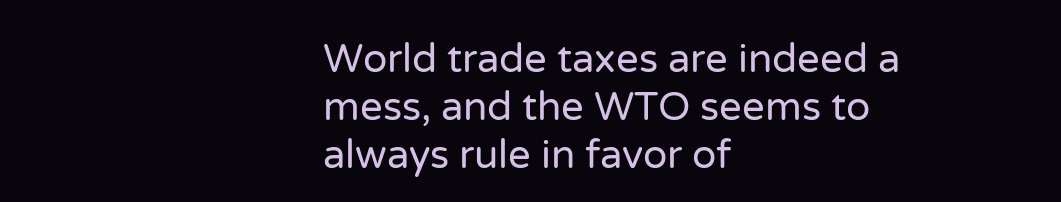World trade taxes are indeed a mess, and the WTO seems to always rule in favor of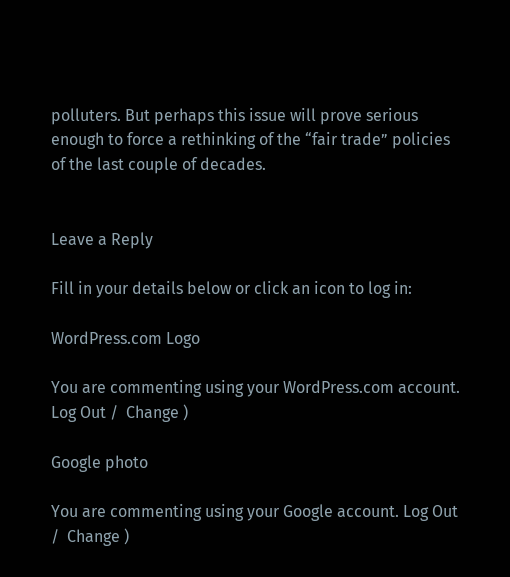polluters. But perhaps this issue will prove serious enough to force a rethinking of the “fair trade” policies of the last couple of decades.


Leave a Reply

Fill in your details below or click an icon to log in:

WordPress.com Logo

You are commenting using your WordPress.com account. Log Out /  Change )

Google photo

You are commenting using your Google account. Log Out /  Change )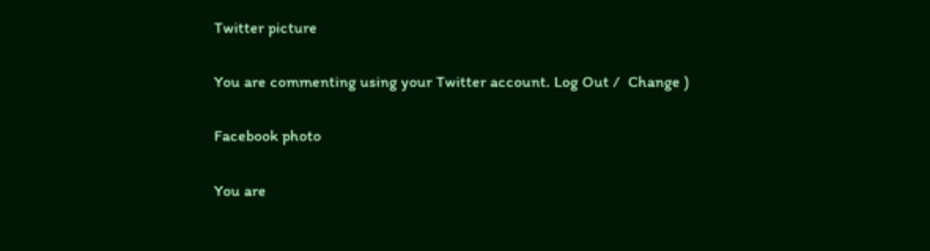Twitter picture

You are commenting using your Twitter account. Log Out /  Change )

Facebook photo

You are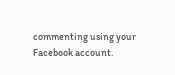commenting using your Facebook account.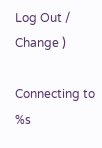Log Out /  Change )

Connecting to %s